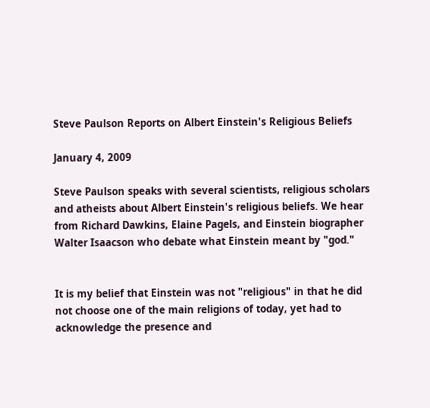Steve Paulson Reports on Albert Einstein's Religious Beliefs

January 4, 2009

Steve Paulson speaks with several scientists, religious scholars and atheists about Albert Einstein's religious beliefs. We hear from Richard Dawkins, Elaine Pagels, and Einstein biographer Walter Isaacson who debate what Einstein meant by "god."


It is my belief that Einstein was not "religious" in that he did not choose one of the main religions of today, yet had to acknowledge the presence and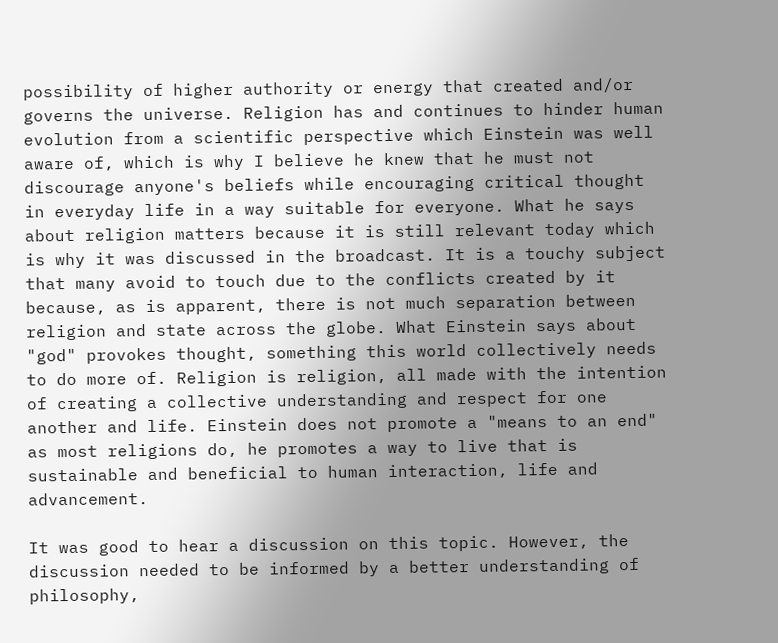possibility of higher authority or energy that created and/or governs the universe. Religion has and continues to hinder human evolution from a scientific perspective which Einstein was well aware of, which is why I believe he knew that he must not discourage anyone's beliefs while encouraging critical thought in everyday life in a way suitable for everyone. What he says about religion matters because it is still relevant today which is why it was discussed in the broadcast. It is a touchy subject that many avoid to touch due to the conflicts created by it because, as is apparent, there is not much separation between religion and state across the globe. What Einstein says about "god" provokes thought, something this world collectively needs to do more of. Religion is religion, all made with the intention of creating a collective understanding and respect for one another and life. Einstein does not promote a "means to an end" as most religions do, he promotes a way to live that is sustainable and beneficial to human interaction, life and advancement.

It was good to hear a discussion on this topic. However, the discussion needed to be informed by a better understanding of philosophy,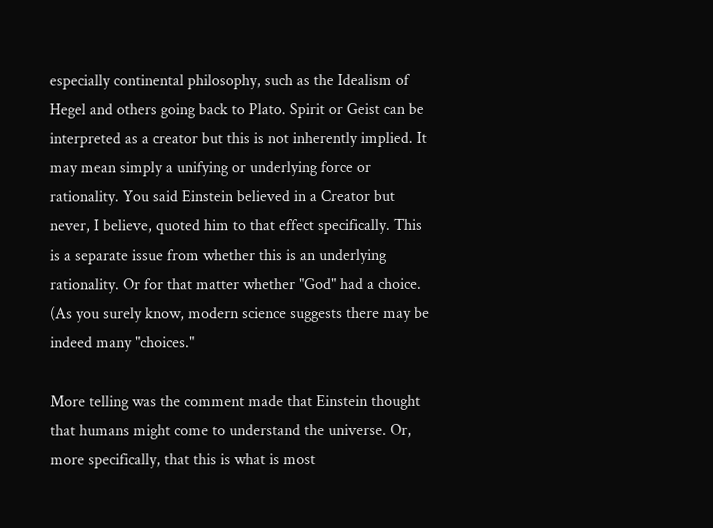especially continental philosophy, such as the Idealism of Hegel and others going back to Plato. Spirit or Geist can be interpreted as a creator but this is not inherently implied. It may mean simply a unifying or underlying force or rationality. You said Einstein believed in a Creator but never, I believe, quoted him to that effect specifically. This is a separate issue from whether this is an underlying rationality. Or for that matter whether "God" had a choice. (As you surely know, modern science suggests there may be indeed many "choices."

More telling was the comment made that Einstein thought that humans might come to understand the universe. Or, more specifically, that this is what is most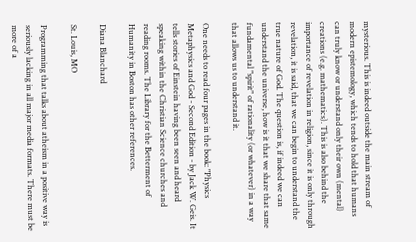mysterious. This is indeed outside the main stream of modern epistemology, which tends to hold that humans can truly know or understand only their own (mental) creations (e.g. mathematics). This is also behind the importance of revelation in religion, since it is only through revelation, it is said, that we can begin to understand the true nature of God. The question is, if indeed we can understand the universe, how is it that we share that same fundamental "spirit" of rationality (or whatever) in a way that allows us to understand it.

One needs to read four pages in the book: "Physics Metaphysics and God - Second Edition - by Jack W. Geis. It tells stories of Einstein having been seen and heard speaking within the Christian Science churches and reading rooms. The Library for the Betterment of Humanity in Boston has other references.

Diana Blanchard

St. Louis, MO

Programming that talks about atheism in a positive way is seriously lacking in all major media formats. There must be more of a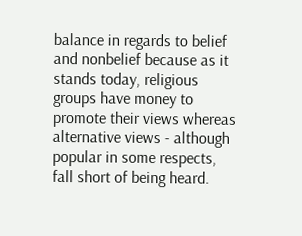balance in regards to belief and nonbelief because as it stands today, religious groups have money to promote their views whereas alternative views - although popular in some respects, fall short of being heard.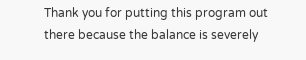Thank you for putting this program out there because the balance is severely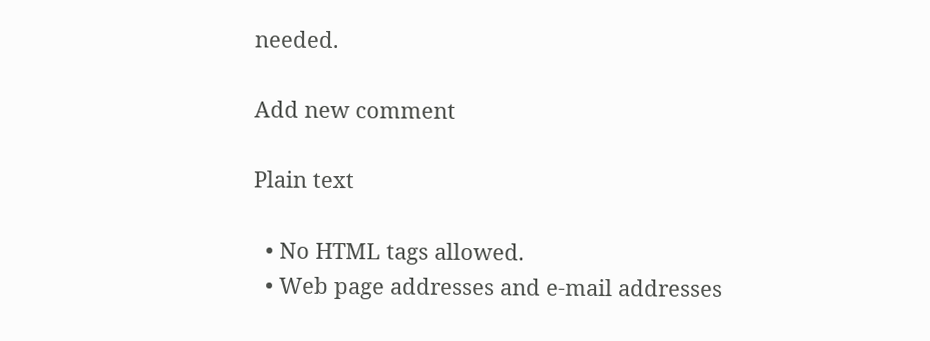needed.

Add new comment

Plain text

  • No HTML tags allowed.
  • Web page addresses and e-mail addresses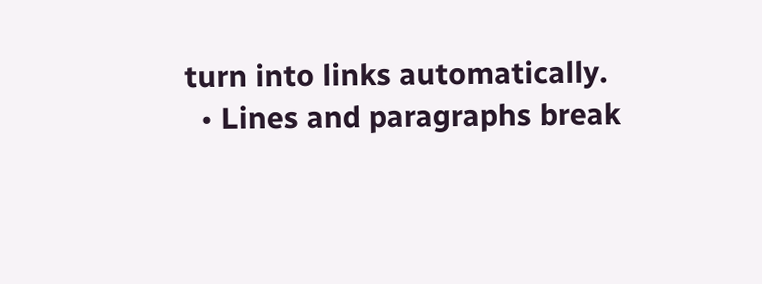turn into links automatically.
  • Lines and paragraphs break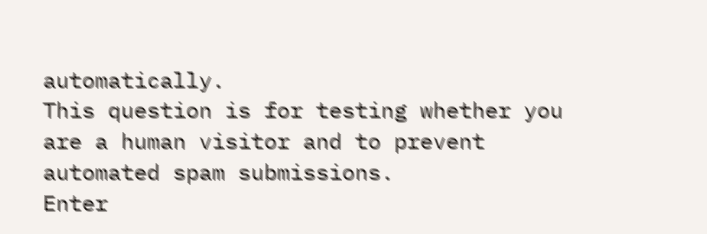automatically.
This question is for testing whether you are a human visitor and to prevent automated spam submissions.
Enter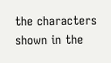the characters shown in the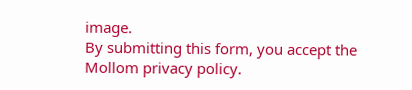image.
By submitting this form, you accept the Mollom privacy policy.